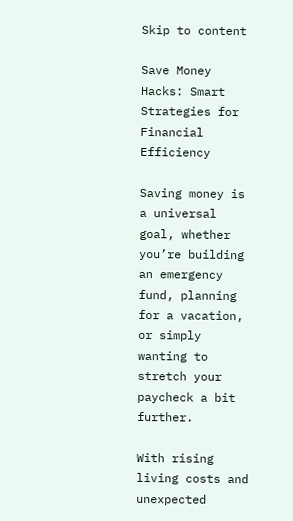Skip to content

Save Money Hacks: Smart Strategies for Financial Efficiency

Saving money is a universal goal, whether you’re building an emergency fund, planning for a vacation, or simply wanting to stretch your paycheck a bit further.

With rising living costs and unexpected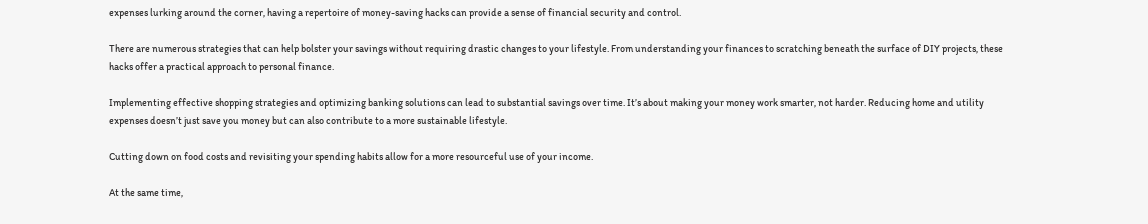expenses lurking around the corner, having a repertoire of money-saving hacks can provide a sense of financial security and control.

There are numerous strategies that can help bolster your savings without requiring drastic changes to your lifestyle. From understanding your finances to scratching beneath the surface of DIY projects, these hacks offer a practical approach to personal finance.

Implementing effective shopping strategies and optimizing banking solutions can lead to substantial savings over time. It’s about making your money work smarter, not harder. Reducing home and utility expenses doesn’t just save you money but can also contribute to a more sustainable lifestyle.

Cutting down on food costs and revisiting your spending habits allow for a more resourceful use of your income.

At the same time,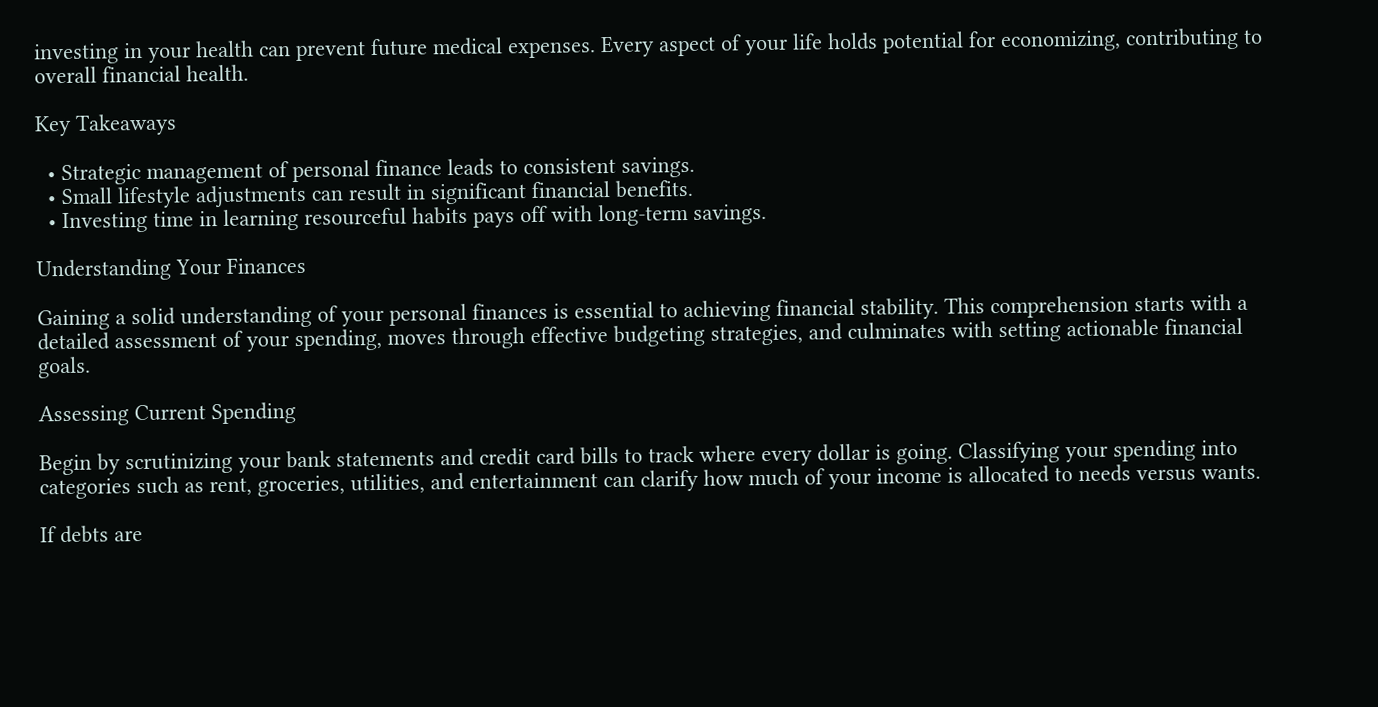investing in your health can prevent future medical expenses. Every aspect of your life holds potential for economizing, contributing to overall financial health.

Key Takeaways

  • Strategic management of personal finance leads to consistent savings.
  • Small lifestyle adjustments can result in significant financial benefits.
  • Investing time in learning resourceful habits pays off with long-term savings.

Understanding Your Finances

Gaining a solid understanding of your personal finances is essential to achieving financial stability. This comprehension starts with a detailed assessment of your spending, moves through effective budgeting strategies, and culminates with setting actionable financial goals.

Assessing Current Spending

Begin by scrutinizing your bank statements and credit card bills to track where every dollar is going. Classifying your spending into categories such as rent, groceries, utilities, and entertainment can clarify how much of your income is allocated to needs versus wants.

If debts are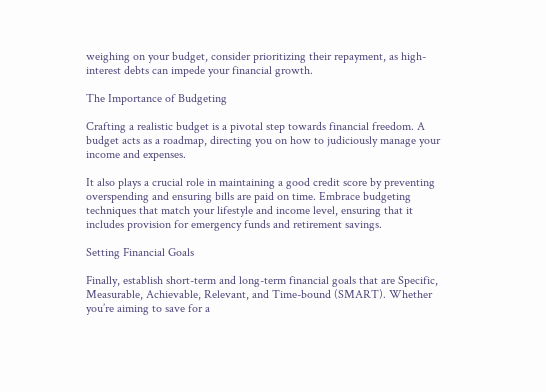weighing on your budget, consider prioritizing their repayment, as high-interest debts can impede your financial growth.

The Importance of Budgeting

Crafting a realistic budget is a pivotal step towards financial freedom. A budget acts as a roadmap, directing you on how to judiciously manage your income and expenses.

It also plays a crucial role in maintaining a good credit score by preventing overspending and ensuring bills are paid on time. Embrace budgeting techniques that match your lifestyle and income level, ensuring that it includes provision for emergency funds and retirement savings.

Setting Financial Goals

Finally, establish short-term and long-term financial goals that are Specific, Measurable, Achievable, Relevant, and Time-bound (SMART). Whether you’re aiming to save for a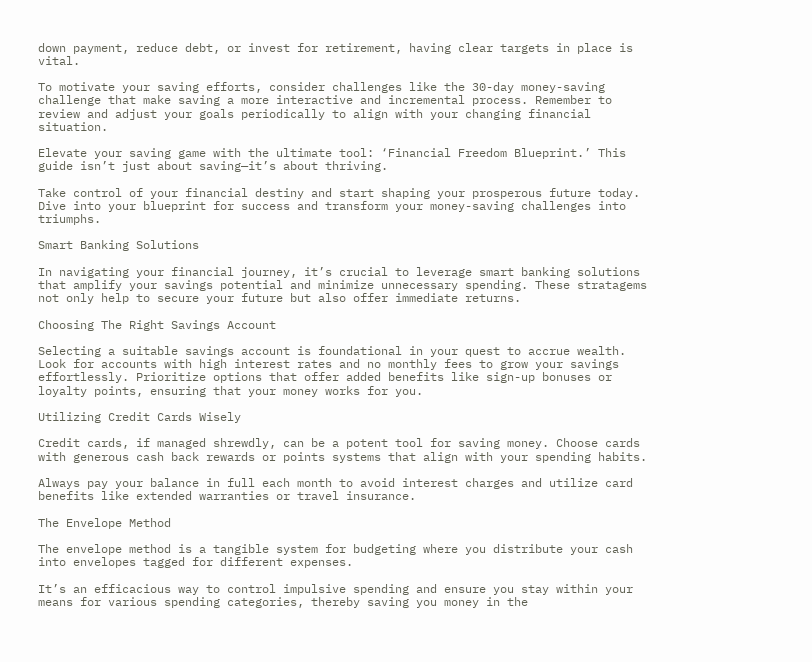down payment, reduce debt, or invest for retirement, having clear targets in place is vital.

To motivate your saving efforts, consider challenges like the 30-day money-saving challenge that make saving a more interactive and incremental process. Remember to review and adjust your goals periodically to align with your changing financial situation.

Elevate your saving game with the ultimate tool: ‘Financial Freedom Blueprint.’ This guide isn’t just about saving—it’s about thriving.

Take control of your financial destiny and start shaping your prosperous future today. Dive into your blueprint for success and transform your money-saving challenges into triumphs.

Smart Banking Solutions

In navigating your financial journey, it’s crucial to leverage smart banking solutions that amplify your savings potential and minimize unnecessary spending. These stratagems not only help to secure your future but also offer immediate returns.

Choosing The Right Savings Account

Selecting a suitable savings account is foundational in your quest to accrue wealth. Look for accounts with high interest rates and no monthly fees to grow your savings effortlessly. Prioritize options that offer added benefits like sign-up bonuses or loyalty points, ensuring that your money works for you.

Utilizing Credit Cards Wisely

Credit cards, if managed shrewdly, can be a potent tool for saving money. Choose cards with generous cash back rewards or points systems that align with your spending habits.

Always pay your balance in full each month to avoid interest charges and utilize card benefits like extended warranties or travel insurance.

The Envelope Method

The envelope method is a tangible system for budgeting where you distribute your cash into envelopes tagged for different expenses.

It’s an efficacious way to control impulsive spending and ensure you stay within your means for various spending categories, thereby saving you money in the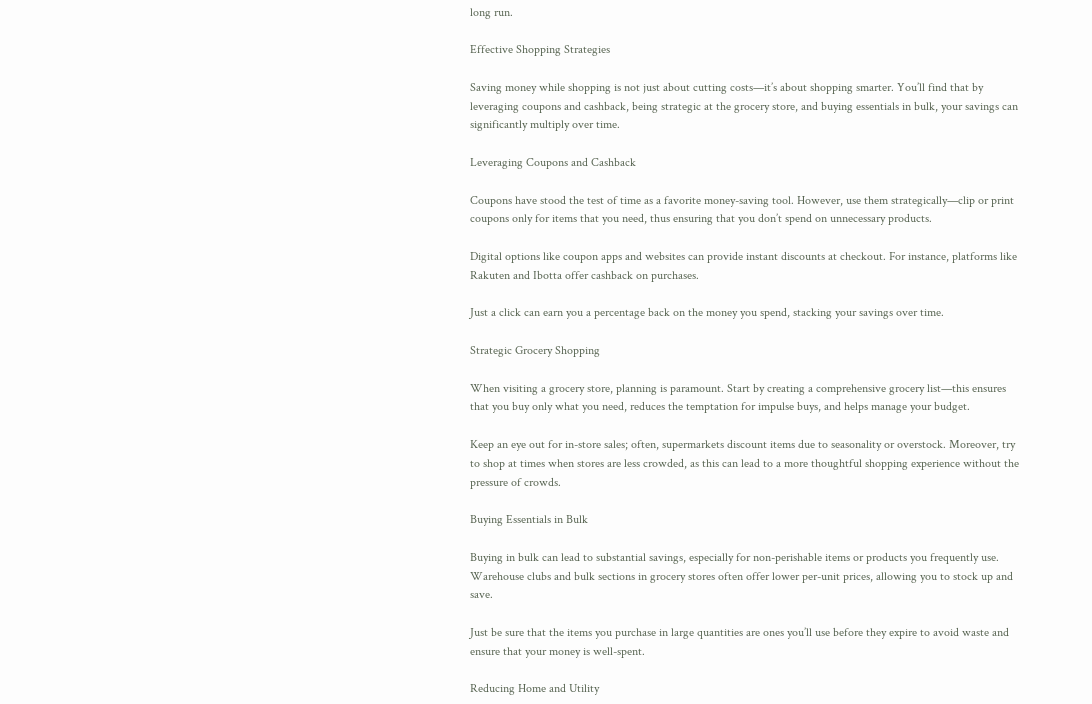long run.

Effective Shopping Strategies

Saving money while shopping is not just about cutting costs—it’s about shopping smarter. You’ll find that by leveraging coupons and cashback, being strategic at the grocery store, and buying essentials in bulk, your savings can significantly multiply over time.

Leveraging Coupons and Cashback

Coupons have stood the test of time as a favorite money-saving tool. However, use them strategically—clip or print coupons only for items that you need, thus ensuring that you don’t spend on unnecessary products.

Digital options like coupon apps and websites can provide instant discounts at checkout. For instance, platforms like Rakuten and Ibotta offer cashback on purchases.

Just a click can earn you a percentage back on the money you spend, stacking your savings over time.

Strategic Grocery Shopping

When visiting a grocery store, planning is paramount. Start by creating a comprehensive grocery list—this ensures that you buy only what you need, reduces the temptation for impulse buys, and helps manage your budget.

Keep an eye out for in-store sales; often, supermarkets discount items due to seasonality or overstock. Moreover, try to shop at times when stores are less crowded, as this can lead to a more thoughtful shopping experience without the pressure of crowds.

Buying Essentials in Bulk

Buying in bulk can lead to substantial savings, especially for non-perishable items or products you frequently use. Warehouse clubs and bulk sections in grocery stores often offer lower per-unit prices, allowing you to stock up and save.

Just be sure that the items you purchase in large quantities are ones you’ll use before they expire to avoid waste and ensure that your money is well-spent.

Reducing Home and Utility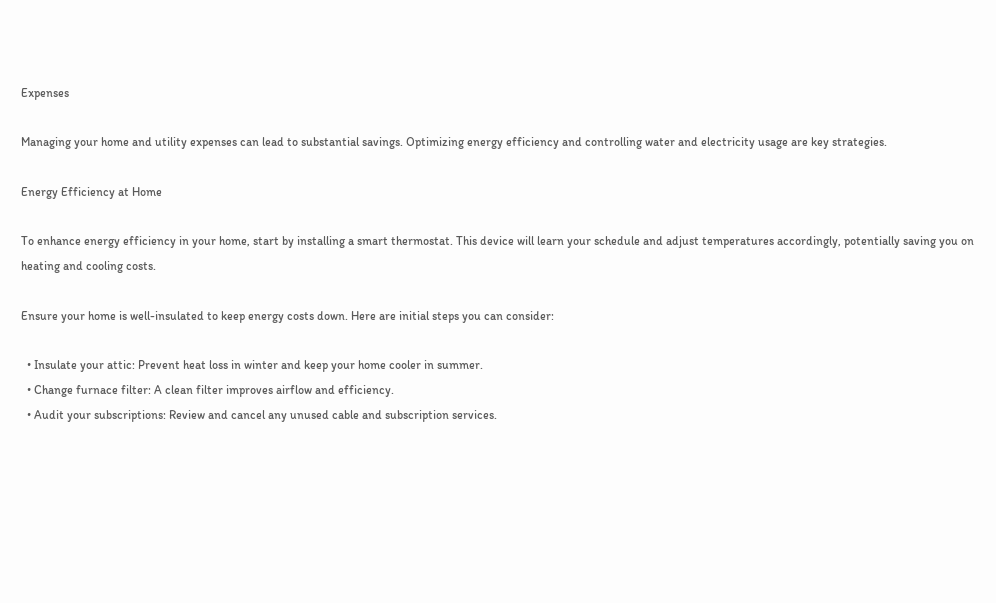Expenses

Managing your home and utility expenses can lead to substantial savings. Optimizing energy efficiency and controlling water and electricity usage are key strategies.

Energy Efficiency at Home

To enhance energy efficiency in your home, start by installing a smart thermostat. This device will learn your schedule and adjust temperatures accordingly, potentially saving you on heating and cooling costs.

Ensure your home is well-insulated to keep energy costs down. Here are initial steps you can consider:

  • Insulate your attic: Prevent heat loss in winter and keep your home cooler in summer.
  • Change furnace filter: A clean filter improves airflow and efficiency.
  • Audit your subscriptions: Review and cancel any unused cable and subscription services.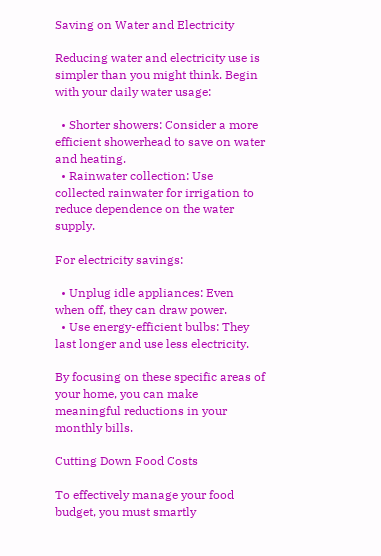Saving on Water and Electricity

Reducing water and electricity use is simpler than you might think. Begin with your daily water usage:

  • Shorter showers: Consider a more efficient showerhead to save on water and heating.
  • Rainwater collection: Use collected rainwater for irrigation to reduce dependence on the water supply.

For electricity savings:

  • Unplug idle appliances: Even when off, they can draw power.
  • Use energy-efficient bulbs: They last longer and use less electricity.

By focusing on these specific areas of your home, you can make meaningful reductions in your monthly bills.

Cutting Down Food Costs

To effectively manage your food budget, you must smartly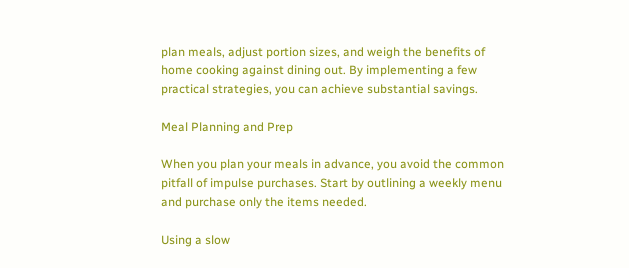plan meals, adjust portion sizes, and weigh the benefits of home cooking against dining out. By implementing a few practical strategies, you can achieve substantial savings.

Meal Planning and Prep

When you plan your meals in advance, you avoid the common pitfall of impulse purchases. Start by outlining a weekly menu and purchase only the items needed.

Using a slow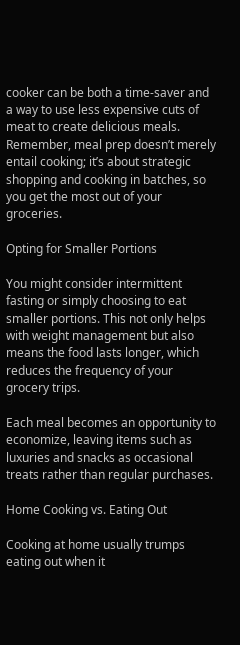cooker can be both a time-saver and a way to use less expensive cuts of meat to create delicious meals. Remember, meal prep doesn’t merely entail cooking; it’s about strategic shopping and cooking in batches, so you get the most out of your groceries.

Opting for Smaller Portions

You might consider intermittent fasting or simply choosing to eat smaller portions. This not only helps with weight management but also means the food lasts longer, which reduces the frequency of your grocery trips.

Each meal becomes an opportunity to economize, leaving items such as luxuries and snacks as occasional treats rather than regular purchases.

Home Cooking vs. Eating Out

Cooking at home usually trumps eating out when it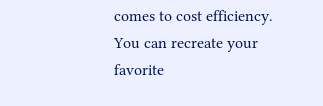comes to cost efficiency. You can recreate your favorite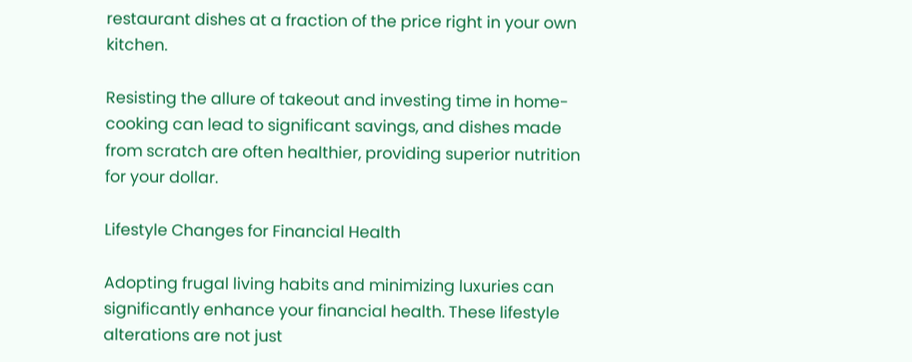restaurant dishes at a fraction of the price right in your own kitchen.

Resisting the allure of takeout and investing time in home-cooking can lead to significant savings, and dishes made from scratch are often healthier, providing superior nutrition for your dollar.

Lifestyle Changes for Financial Health

Adopting frugal living habits and minimizing luxuries can significantly enhance your financial health. These lifestyle alterations are not just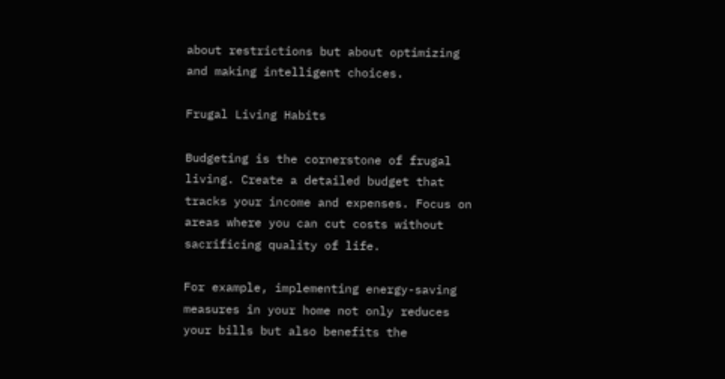about restrictions but about optimizing and making intelligent choices.

Frugal Living Habits

Budgeting is the cornerstone of frugal living. Create a detailed budget that tracks your income and expenses. Focus on areas where you can cut costs without sacrificing quality of life.

For example, implementing energy-saving measures in your home not only reduces your bills but also benefits the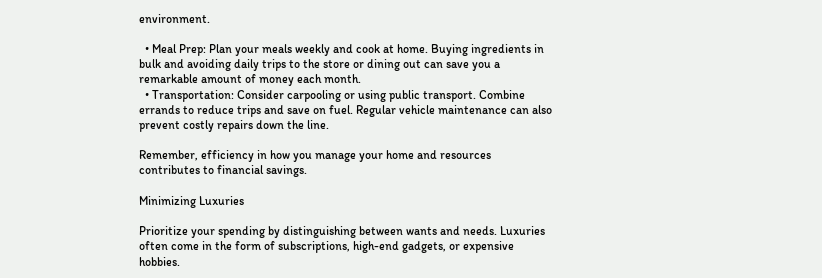environment.

  • Meal Prep: Plan your meals weekly and cook at home. Buying ingredients in bulk and avoiding daily trips to the store or dining out can save you a remarkable amount of money each month.
  • Transportation: Consider carpooling or using public transport. Combine errands to reduce trips and save on fuel. Regular vehicle maintenance can also prevent costly repairs down the line.

Remember, efficiency in how you manage your home and resources contributes to financial savings.

Minimizing Luxuries

Prioritize your spending by distinguishing between wants and needs. Luxuries often come in the form of subscriptions, high-end gadgets, or expensive hobbies.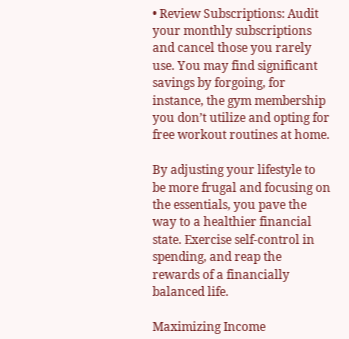• Review Subscriptions: Audit your monthly subscriptions and cancel those you rarely use. You may find significant savings by forgoing, for instance, the gym membership you don’t utilize and opting for free workout routines at home.

By adjusting your lifestyle to be more frugal and focusing on the essentials, you pave the way to a healthier financial state. Exercise self-control in spending, and reap the rewards of a financially balanced life.

Maximizing Income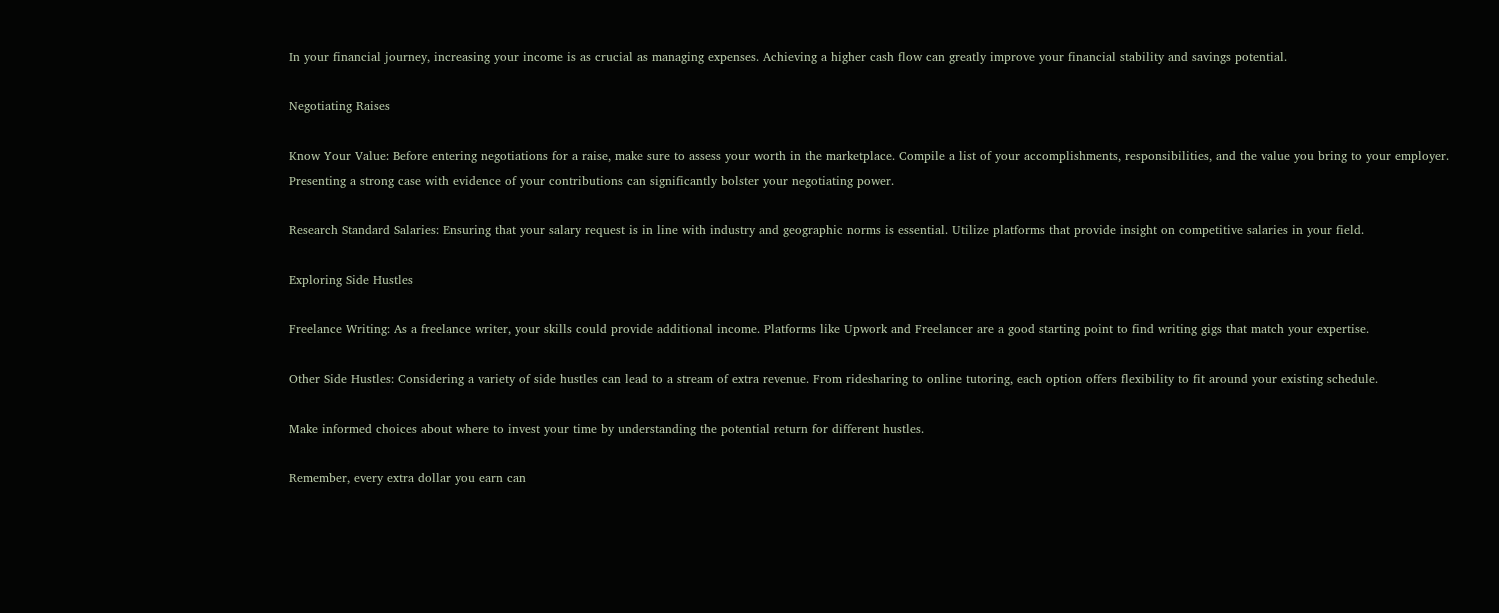In your financial journey, increasing your income is as crucial as managing expenses. Achieving a higher cash flow can greatly improve your financial stability and savings potential.

Negotiating Raises

Know Your Value: Before entering negotiations for a raise, make sure to assess your worth in the marketplace. Compile a list of your accomplishments, responsibilities, and the value you bring to your employer. Presenting a strong case with evidence of your contributions can significantly bolster your negotiating power.

Research Standard Salaries: Ensuring that your salary request is in line with industry and geographic norms is essential. Utilize platforms that provide insight on competitive salaries in your field.

Exploring Side Hustles

Freelance Writing: As a freelance writer, your skills could provide additional income. Platforms like Upwork and Freelancer are a good starting point to find writing gigs that match your expertise.

Other Side Hustles: Considering a variety of side hustles can lead to a stream of extra revenue. From ridesharing to online tutoring, each option offers flexibility to fit around your existing schedule.

Make informed choices about where to invest your time by understanding the potential return for different hustles.

Remember, every extra dollar you earn can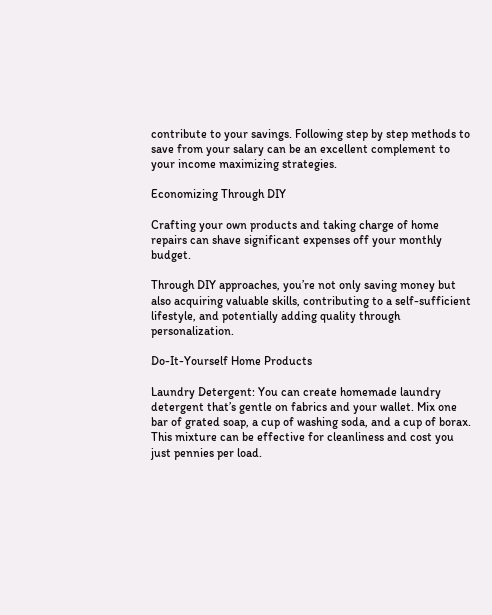contribute to your savings. Following step by step methods to save from your salary can be an excellent complement to your income maximizing strategies.

Economizing Through DIY

Crafting your own products and taking charge of home repairs can shave significant expenses off your monthly budget.

Through DIY approaches, you’re not only saving money but also acquiring valuable skills, contributing to a self-sufficient lifestyle, and potentially adding quality through personalization.

Do-It-Yourself Home Products

Laundry Detergent: You can create homemade laundry detergent that’s gentle on fabrics and your wallet. Mix one bar of grated soap, a cup of washing soda, and a cup of borax. This mixture can be effective for cleanliness and cost you just pennies per load.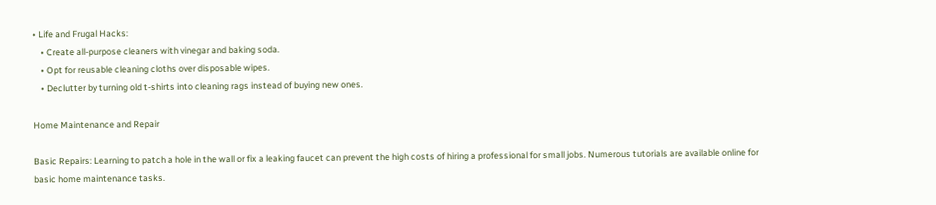• Life and Frugal Hacks:
    • Create all-purpose cleaners with vinegar and baking soda.
    • Opt for reusable cleaning cloths over disposable wipes.
    • Declutter by turning old t-shirts into cleaning rags instead of buying new ones.

Home Maintenance and Repair

Basic Repairs: Learning to patch a hole in the wall or fix a leaking faucet can prevent the high costs of hiring a professional for small jobs. Numerous tutorials are available online for basic home maintenance tasks.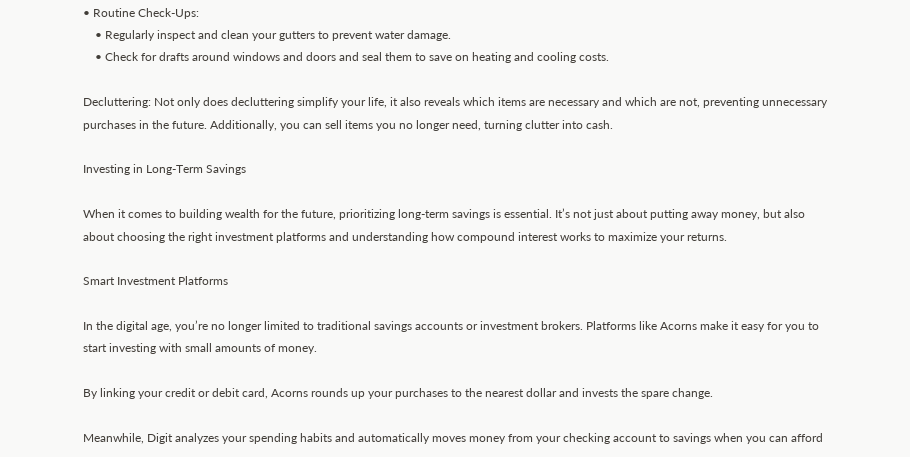• Routine Check-Ups:
    • Regularly inspect and clean your gutters to prevent water damage.
    • Check for drafts around windows and doors and seal them to save on heating and cooling costs.

Decluttering: Not only does decluttering simplify your life, it also reveals which items are necessary and which are not, preventing unnecessary purchases in the future. Additionally, you can sell items you no longer need, turning clutter into cash.

Investing in Long-Term Savings

When it comes to building wealth for the future, prioritizing long-term savings is essential. It’s not just about putting away money, but also about choosing the right investment platforms and understanding how compound interest works to maximize your returns.

Smart Investment Platforms

In the digital age, you’re no longer limited to traditional savings accounts or investment brokers. Platforms like Acorns make it easy for you to start investing with small amounts of money.

By linking your credit or debit card, Acorns rounds up your purchases to the nearest dollar and invests the spare change.

Meanwhile, Digit analyzes your spending habits and automatically moves money from your checking account to savings when you can afford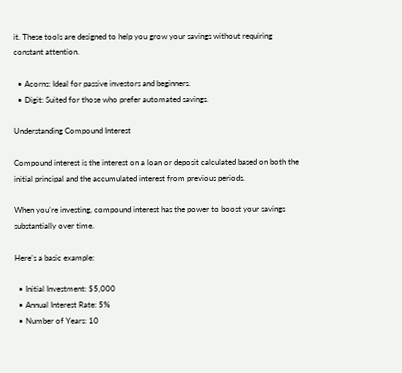it. These tools are designed to help you grow your savings without requiring constant attention.

  • Acorns: Ideal for passive investors and beginners.
  • Digit: Suited for those who prefer automated savings.

Understanding Compound Interest

Compound interest is the interest on a loan or deposit calculated based on both the initial principal and the accumulated interest from previous periods.

When you’re investing, compound interest has the power to boost your savings substantially over time.

Here’s a basic example:

  • Initial Investment: $5,000
  • Annual Interest Rate: 5%
  • Number of Years: 10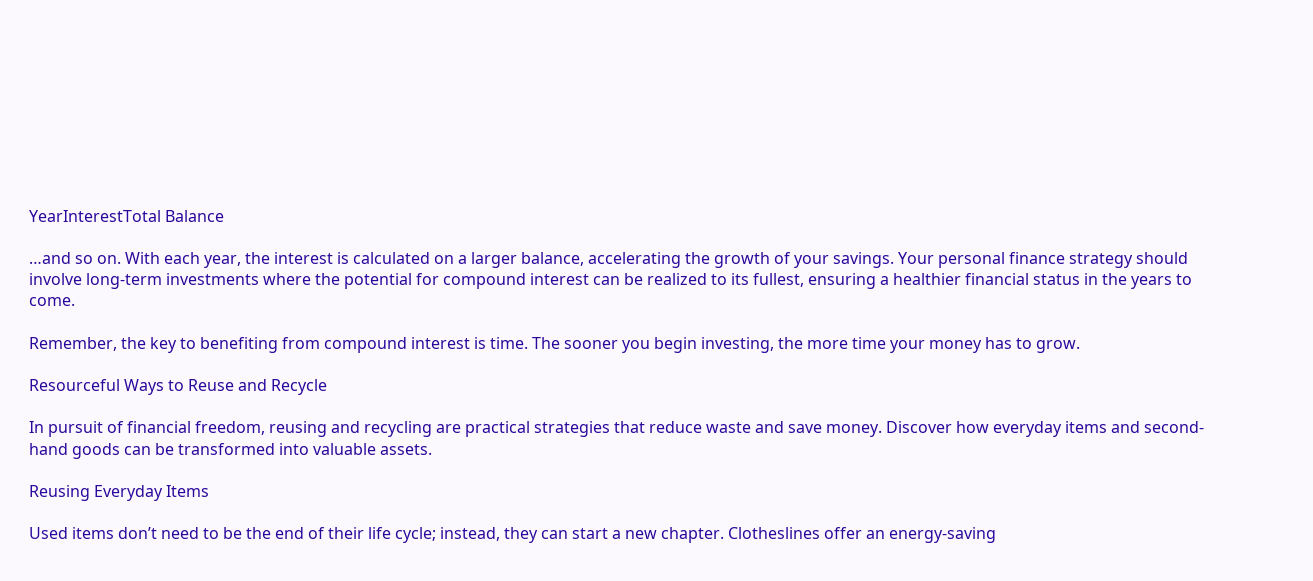YearInterestTotal Balance

…and so on. With each year, the interest is calculated on a larger balance, accelerating the growth of your savings. Your personal finance strategy should involve long-term investments where the potential for compound interest can be realized to its fullest, ensuring a healthier financial status in the years to come.

Remember, the key to benefiting from compound interest is time. The sooner you begin investing, the more time your money has to grow.

Resourceful Ways to Reuse and Recycle

In pursuit of financial freedom, reusing and recycling are practical strategies that reduce waste and save money. Discover how everyday items and second-hand goods can be transformed into valuable assets.

Reusing Everyday Items

Used items don’t need to be the end of their life cycle; instead, they can start a new chapter. Clotheslines offer an energy-saving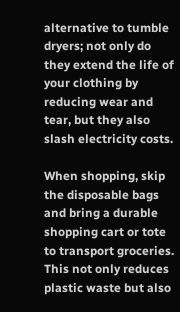alternative to tumble dryers; not only do they extend the life of your clothing by reducing wear and tear, but they also slash electricity costs.

When shopping, skip the disposable bags and bring a durable shopping cart or tote to transport groceries. This not only reduces plastic waste but also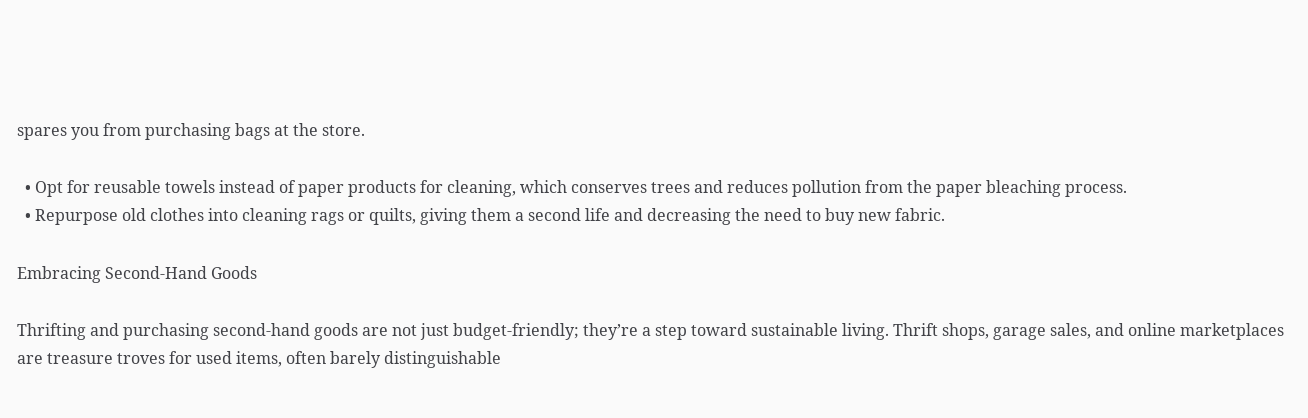spares you from purchasing bags at the store.

  • Opt for reusable towels instead of paper products for cleaning, which conserves trees and reduces pollution from the paper bleaching process.
  • Repurpose old clothes into cleaning rags or quilts, giving them a second life and decreasing the need to buy new fabric.

Embracing Second-Hand Goods

Thrifting and purchasing second-hand goods are not just budget-friendly; they’re a step toward sustainable living. Thrift shops, garage sales, and online marketplaces are treasure troves for used items, often barely distinguishable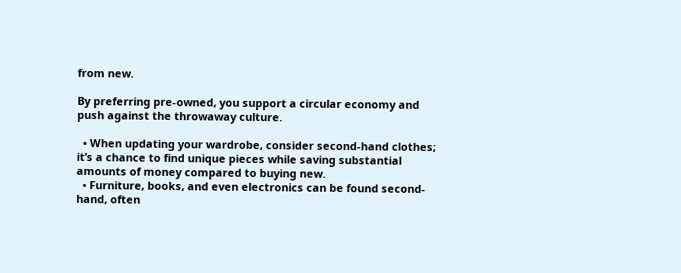from new.

By preferring pre-owned, you support a circular economy and push against the throwaway culture.

  • When updating your wardrobe, consider second-hand clothes; it’s a chance to find unique pieces while saving substantial amounts of money compared to buying new.
  • Furniture, books, and even electronics can be found second-hand, often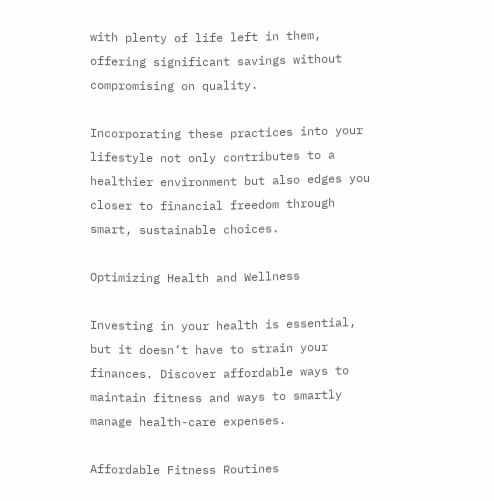with plenty of life left in them, offering significant savings without compromising on quality.

Incorporating these practices into your lifestyle not only contributes to a healthier environment but also edges you closer to financial freedom through smart, sustainable choices.

Optimizing Health and Wellness

Investing in your health is essential, but it doesn’t have to strain your finances. Discover affordable ways to maintain fitness and ways to smartly manage health-care expenses.

Affordable Fitness Routines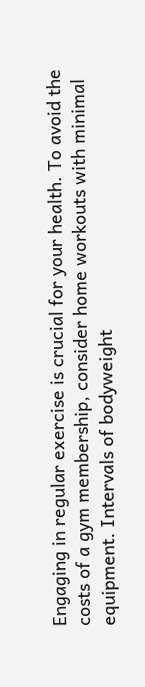Engaging in regular exercise is crucial for your health. To avoid the costs of a gym membership, consider home workouts with minimal equipment. Intervals of bodyweight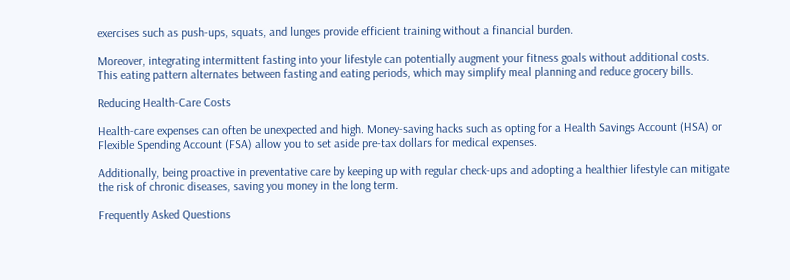exercises such as push-ups, squats, and lunges provide efficient training without a financial burden.

Moreover, integrating intermittent fasting into your lifestyle can potentially augment your fitness goals without additional costs. This eating pattern alternates between fasting and eating periods, which may simplify meal planning and reduce grocery bills.

Reducing Health-Care Costs

Health-care expenses can often be unexpected and high. Money-saving hacks such as opting for a Health Savings Account (HSA) or Flexible Spending Account (FSA) allow you to set aside pre-tax dollars for medical expenses.

Additionally, being proactive in preventative care by keeping up with regular check-ups and adopting a healthier lifestyle can mitigate the risk of chronic diseases, saving you money in the long term.

Frequently Asked Questions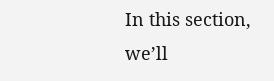In this section, we’ll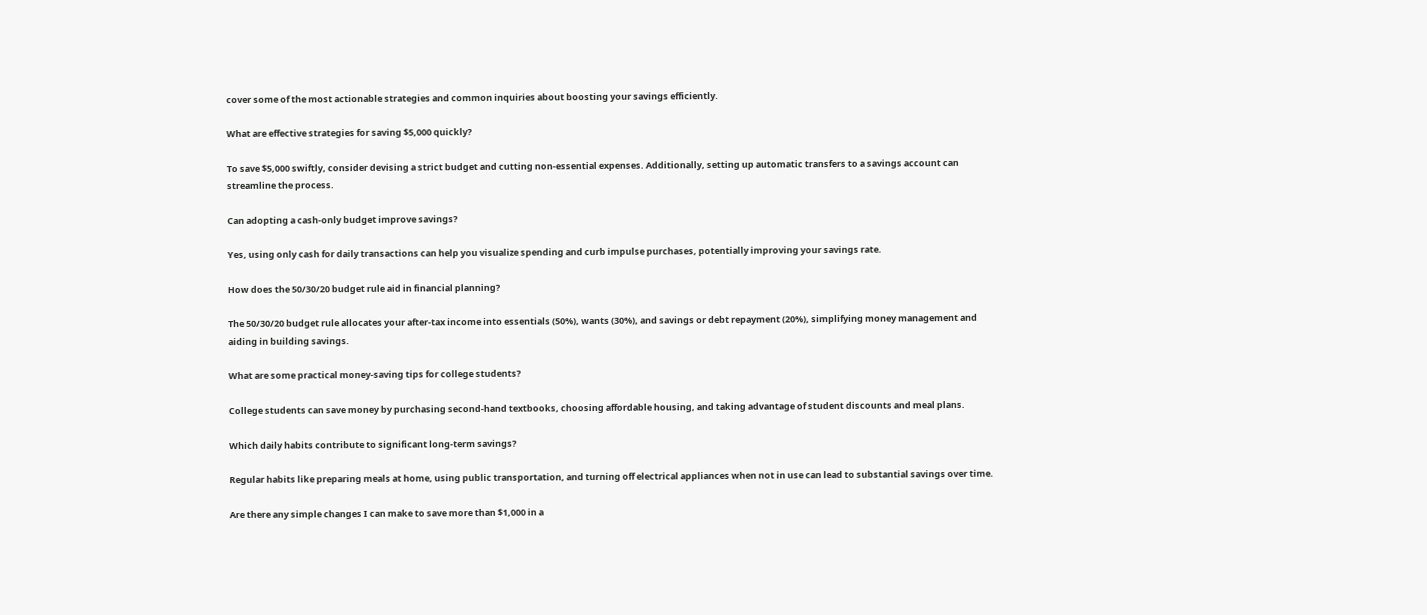cover some of the most actionable strategies and common inquiries about boosting your savings efficiently.

What are effective strategies for saving $5,000 quickly?

To save $5,000 swiftly, consider devising a strict budget and cutting non-essential expenses. Additionally, setting up automatic transfers to a savings account can streamline the process.

Can adopting a cash-only budget improve savings?

Yes, using only cash for daily transactions can help you visualize spending and curb impulse purchases, potentially improving your savings rate.

How does the 50/30/20 budget rule aid in financial planning?

The 50/30/20 budget rule allocates your after-tax income into essentials (50%), wants (30%), and savings or debt repayment (20%), simplifying money management and aiding in building savings.

What are some practical money-saving tips for college students?

College students can save money by purchasing second-hand textbooks, choosing affordable housing, and taking advantage of student discounts and meal plans.

Which daily habits contribute to significant long-term savings?

Regular habits like preparing meals at home, using public transportation, and turning off electrical appliances when not in use can lead to substantial savings over time.

Are there any simple changes I can make to save more than $1,000 in a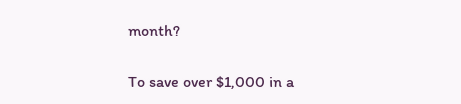month?

To save over $1,000 in a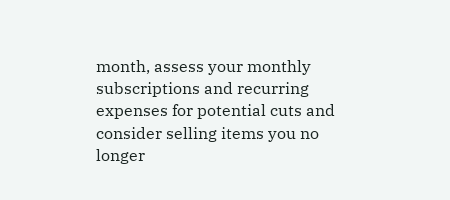month, assess your monthly subscriptions and recurring expenses for potential cuts and consider selling items you no longer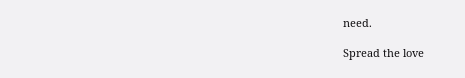need.

Spread the love